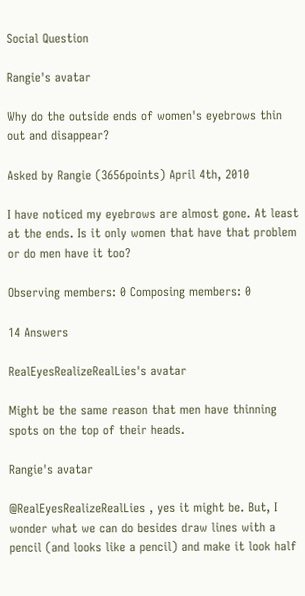Social Question

Rangie's avatar

Why do the outside ends of women's eyebrows thin out and disappear?

Asked by Rangie (3656points) April 4th, 2010

I have noticed my eyebrows are almost gone. At least at the ends. Is it only women that have that problem or do men have it too?

Observing members: 0 Composing members: 0

14 Answers

RealEyesRealizeRealLies's avatar

Might be the same reason that men have thinning spots on the top of their heads.

Rangie's avatar

@RealEyesRealizeRealLies , yes it might be. But, I wonder what we can do besides draw lines with a pencil (and looks like a pencil) and make it look half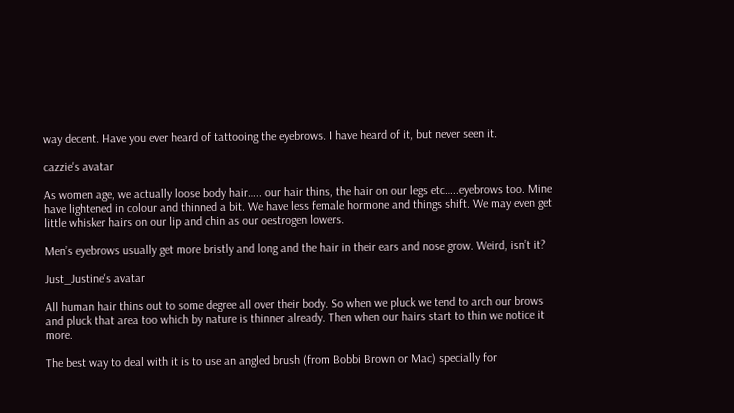way decent. Have you ever heard of tattooing the eyebrows. I have heard of it, but never seen it.

cazzie's avatar

As women age, we actually loose body hair….. our hair thins, the hair on our legs etc…..eyebrows too. Mine have lightened in colour and thinned a bit. We have less female hormone and things shift. We may even get little whisker hairs on our lip and chin as our oestrogen lowers.

Men’s eyebrows usually get more bristly and long and the hair in their ears and nose grow. Weird, isn’t it?

Just_Justine's avatar

All human hair thins out to some degree all over their body. So when we pluck we tend to arch our brows and pluck that area too which by nature is thinner already. Then when our hairs start to thin we notice it more.

The best way to deal with it is to use an angled brush (from Bobbi Brown or Mac) specially for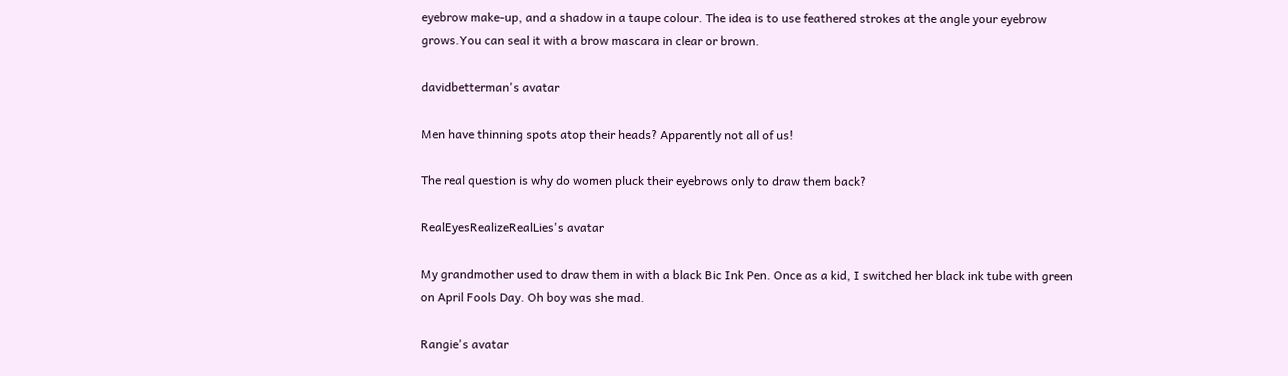eyebrow make-up, and a shadow in a taupe colour. The idea is to use feathered strokes at the angle your eyebrow grows.You can seal it with a brow mascara in clear or brown.

davidbetterman's avatar

Men have thinning spots atop their heads? Apparently not all of us!

The real question is why do women pluck their eyebrows only to draw them back?

RealEyesRealizeRealLies's avatar

My grandmother used to draw them in with a black Bic Ink Pen. Once as a kid, I switched her black ink tube with green on April Fools Day. Oh boy was she mad.

Rangie's avatar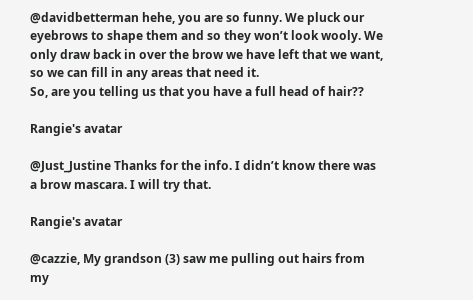@davidbetterman hehe, you are so funny. We pluck our eyebrows to shape them and so they won’t look wooly. We only draw back in over the brow we have left that we want, so we can fill in any areas that need it.
So, are you telling us that you have a full head of hair??

Rangie's avatar

@Just_Justine Thanks for the info. I didn’t know there was a brow mascara. I will try that.

Rangie's avatar

@cazzie, My grandson (3) saw me pulling out hairs from my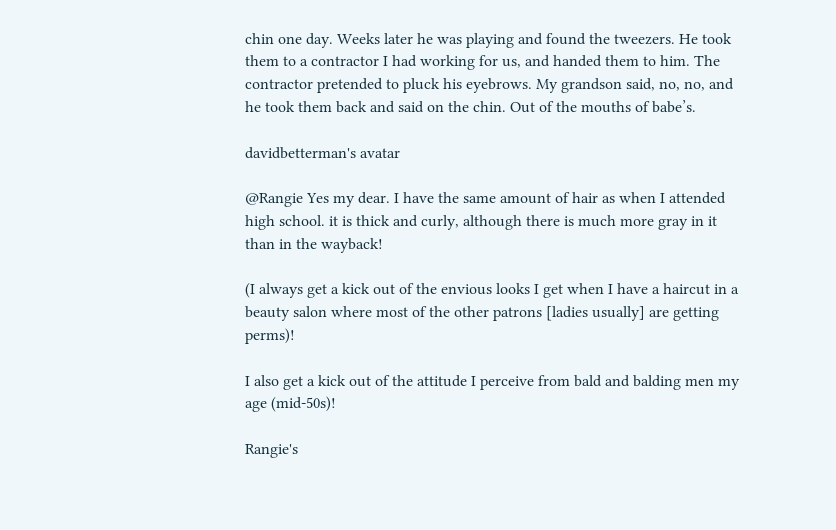chin one day. Weeks later he was playing and found the tweezers. He took them to a contractor I had working for us, and handed them to him. The contractor pretended to pluck his eyebrows. My grandson said, no, no, and he took them back and said on the chin. Out of the mouths of babe’s.

davidbetterman's avatar

@Rangie Yes my dear. I have the same amount of hair as when I attended high school. it is thick and curly, although there is much more gray in it than in the wayback!

(I always get a kick out of the envious looks I get when I have a haircut in a beauty salon where most of the other patrons [ladies usually] are getting perms)!

I also get a kick out of the attitude I perceive from bald and balding men my age (mid-50s)!

Rangie's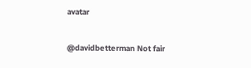avatar

@davidbetterman Not fair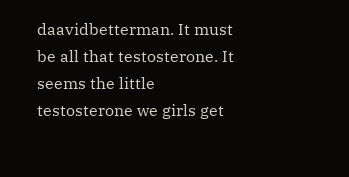daavidbetterman. It must be all that testosterone. It seems the little testosterone we girls get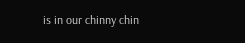is in our chinny chin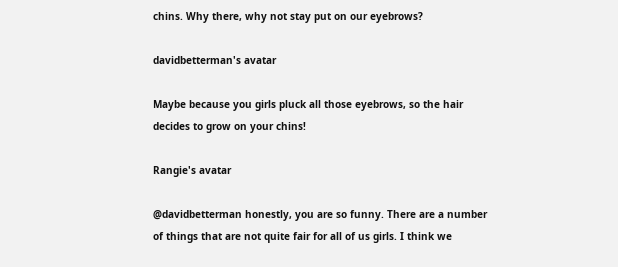chins. Why there, why not stay put on our eyebrows?

davidbetterman's avatar

Maybe because you girls pluck all those eyebrows, so the hair decides to grow on your chins!

Rangie's avatar

@davidbetterman honestly, you are so funny. There are a number of things that are not quite fair for all of us girls. I think we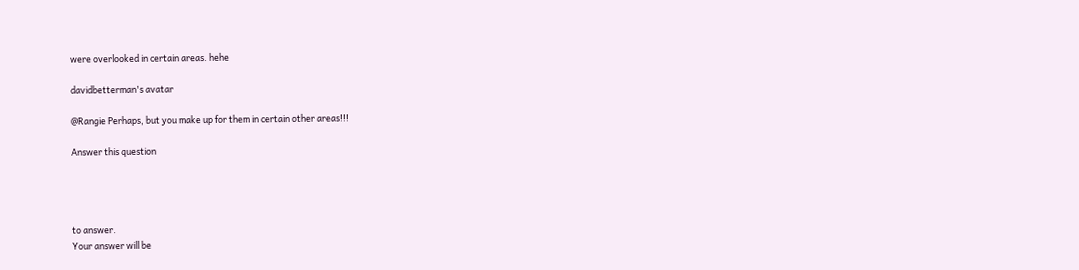were overlooked in certain areas. hehe

davidbetterman's avatar

@Rangie Perhaps, but you make up for them in certain other areas!!!

Answer this question




to answer.
Your answer will be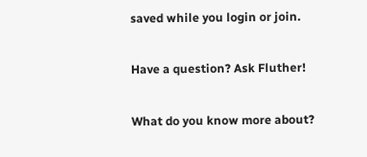saved while you login or join.

Have a question? Ask Fluther!

What do you know more about?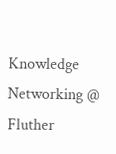Knowledge Networking @ Fluther